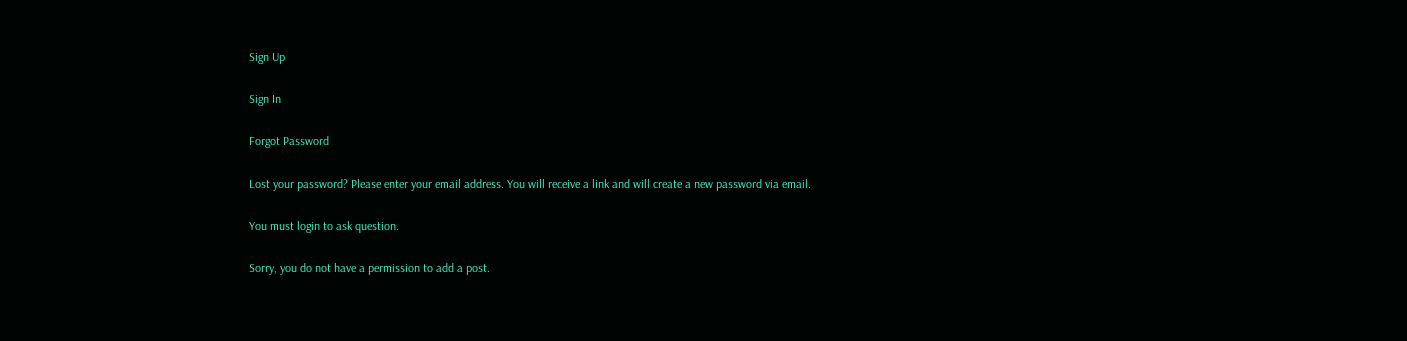Sign Up

Sign In

Forgot Password

Lost your password? Please enter your email address. You will receive a link and will create a new password via email.

You must login to ask question.

Sorry, you do not have a permission to add a post.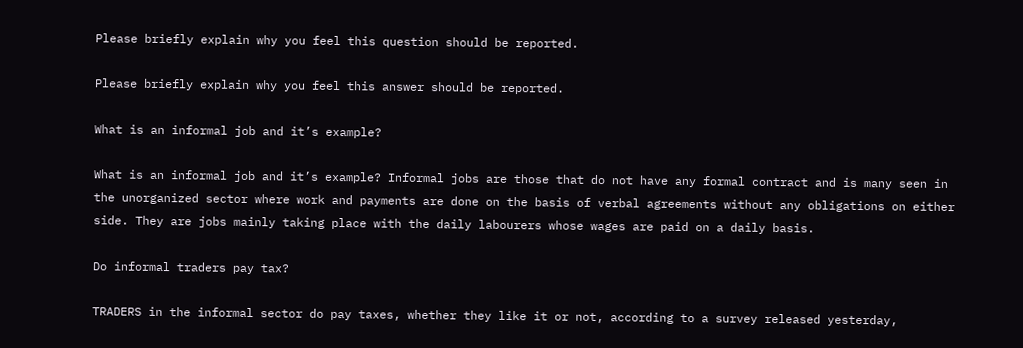Please briefly explain why you feel this question should be reported.

Please briefly explain why you feel this answer should be reported.

What is an informal job and it’s example?

What is an informal job and it’s example? Informal jobs are those that do not have any formal contract and is many seen in the unorganized sector where work and payments are done on the basis of verbal agreements without any obligations on either side. They are jobs mainly taking place with the daily labourers whose wages are paid on a daily basis.

Do informal traders pay tax?

TRADERS in the informal sector do pay taxes, whether they like it or not, according to a survey released yesterday,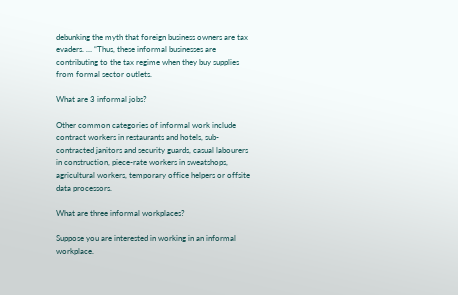debunking the myth that foreign business owners are tax evaders. … “Thus, these informal businesses are contributing to the tax regime when they buy supplies from formal sector outlets.

What are 3 informal jobs?

Other common categories of informal work include contract workers in restaurants and hotels, sub-contracted janitors and security guards, casual labourers in construction, piece-rate workers in sweatshops, agricultural workers, temporary office helpers or offsite data processors.

What are three informal workplaces?

Suppose you are interested in working in an informal workplace.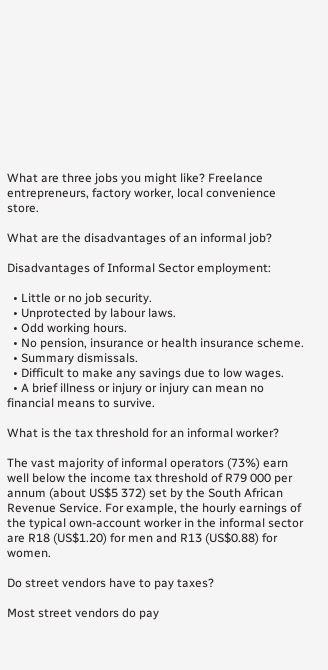What are three jobs you might like? Freelance entrepreneurs, factory worker, local convenience store.

What are the disadvantages of an informal job?

Disadvantages of Informal Sector employment:

  • Little or no job security.
  • Unprotected by labour laws.
  • Odd working hours.
  • No pension, insurance or health insurance scheme.
  • Summary dismissals.
  • Difficult to make any savings due to low wages.
  • A brief illness or injury or injury can mean no financial means to survive.

What is the tax threshold for an informal worker?

The vast majority of informal operators (73%) earn well below the income tax threshold of R79 000 per annum (about US$5 372) set by the South African Revenue Service. For example, the hourly earnings of the typical own-account worker in the informal sector are R18 (US$1.20) for men and R13 (US$0.88) for women.

Do street vendors have to pay taxes?

Most street vendors do pay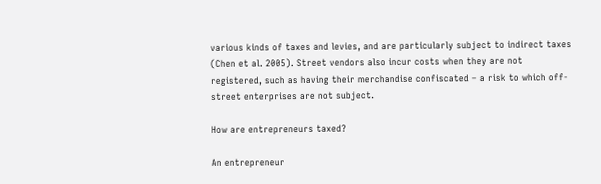various kinds of taxes and levies, and are particularly subject to indirect taxes (Chen et al. 2005). Street vendors also incur costs when they are not registered, such as having their merchandise confiscated – a risk to which off-street enterprises are not subject.

How are entrepreneurs taxed?

An entrepreneur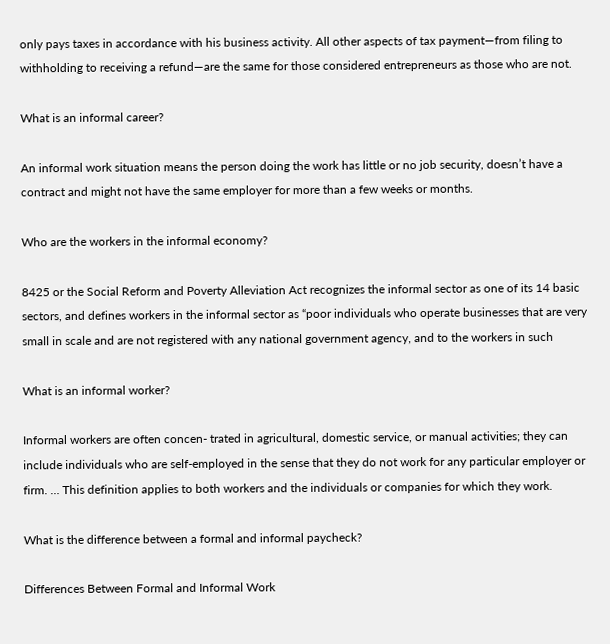only pays taxes in accordance with his business activity. All other aspects of tax payment—from filing to withholding to receiving a refund—are the same for those considered entrepreneurs as those who are not.

What is an informal career?

An informal work situation means the person doing the work has little or no job security, doesn’t have a contract and might not have the same employer for more than a few weeks or months.

Who are the workers in the informal economy?

8425 or the Social Reform and Poverty Alleviation Act recognizes the informal sector as one of its 14 basic sectors, and defines workers in the informal sector as “poor individuals who operate businesses that are very small in scale and are not registered with any national government agency, and to the workers in such

What is an informal worker?

Informal workers are often concen- trated in agricultural, domestic service, or manual activities; they can include individuals who are self-employed in the sense that they do not work for any particular employer or firm. … This definition applies to both workers and the individuals or companies for which they work.

What is the difference between a formal and informal paycheck?

Differences Between Formal and Informal Work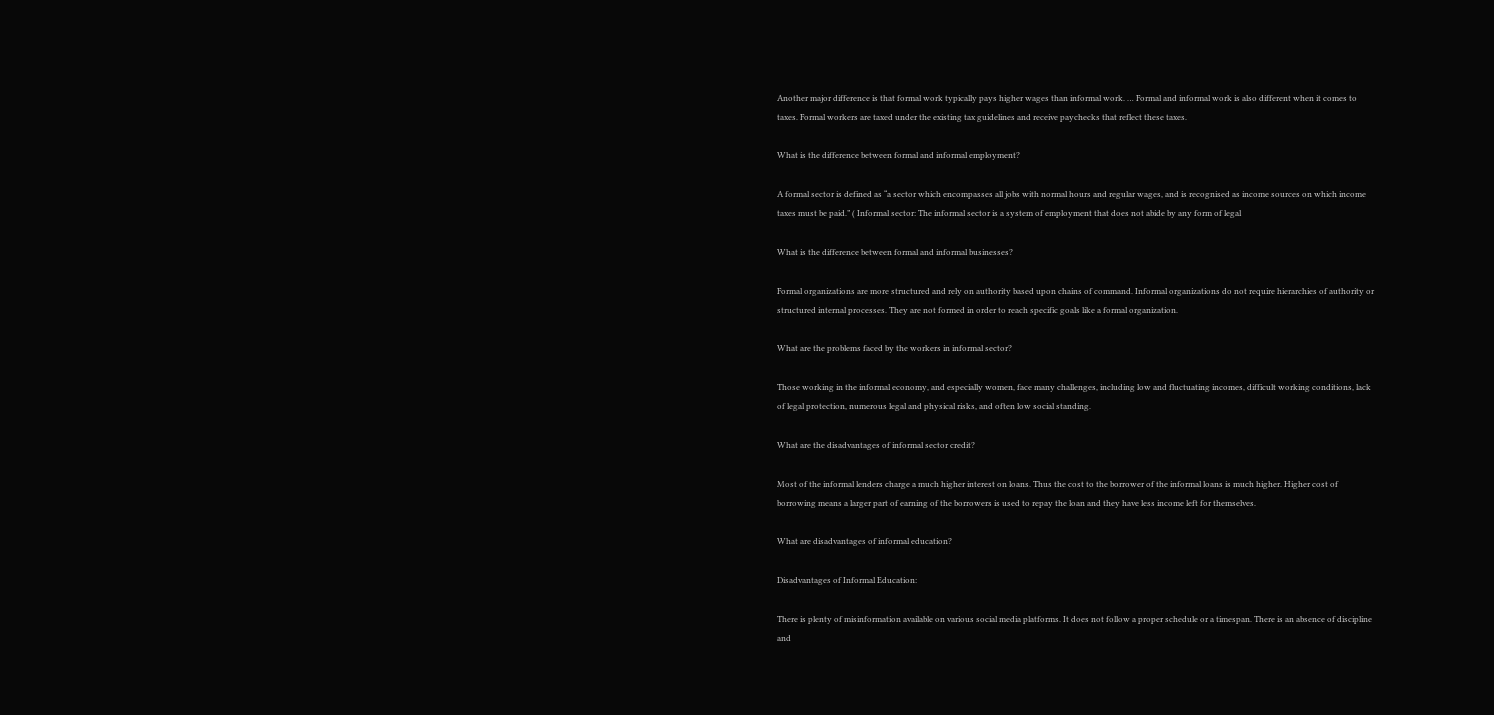Another major difference is that formal work typically pays higher wages than informal work. … Formal and informal work is also different when it comes to taxes. Formal workers are taxed under the existing tax guidelines and receive paychecks that reflect these taxes.

What is the difference between formal and informal employment?

A formal sector is defined as “a sector which encompasses all jobs with normal hours and regular wages, and is recognised as income sources on which income taxes must be paid.” ( Informal sector: The informal sector is a system of employment that does not abide by any form of legal

What is the difference between formal and informal businesses?

Formal organizations are more structured and rely on authority based upon chains of command. Informal organizations do not require hierarchies of authority or structured internal processes. They are not formed in order to reach specific goals like a formal organization.

What are the problems faced by the workers in informal sector?

Those working in the informal economy, and especially women, face many challenges, including low and fluctuating incomes, difficult working conditions, lack of legal protection, numerous legal and physical risks, and often low social standing.

What are the disadvantages of informal sector credit?

Most of the informal lenders charge a much higher interest on loans. Thus the cost to the borrower of the informal loans is much higher. Higher cost of borrowing means a larger part of earning of the borrowers is used to repay the loan and they have less income left for themselves.

What are disadvantages of informal education?

Disadvantages of Informal Education:

There is plenty of misinformation available on various social media platforms. It does not follow a proper schedule or a timespan. There is an absence of discipline and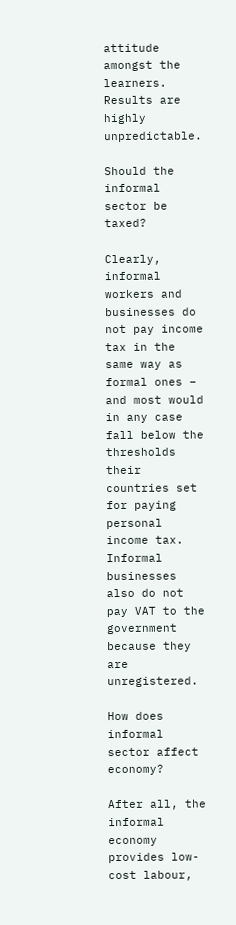attitude amongst the learners. Results are highly unpredictable.

Should the informal sector be taxed?

Clearly, informal workers and businesses do not pay income tax in the same way as formal ones – and most would in any case fall below the thresholds their countries set for paying personal income tax. Informal businesses also do not pay VAT to the government because they are unregistered.

How does informal sector affect economy?

After all, the informal economy provides low-cost labour,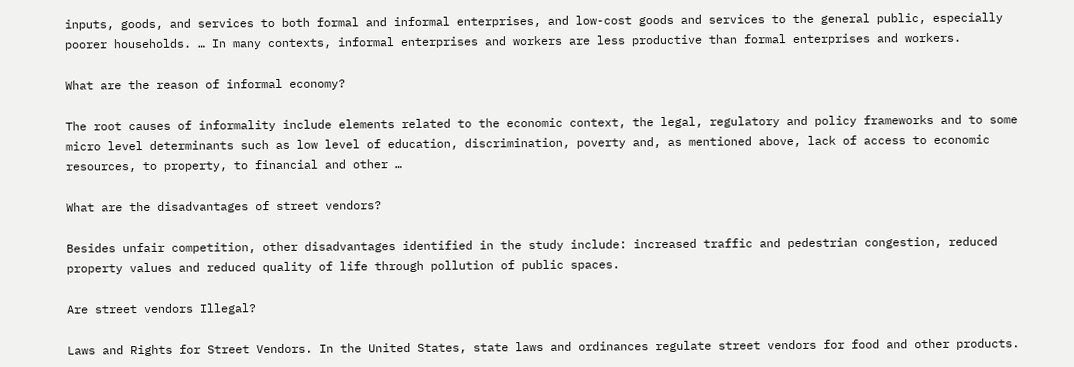inputs, goods, and services to both formal and informal enterprises, and low-cost goods and services to the general public, especially poorer households. … In many contexts, informal enterprises and workers are less productive than formal enterprises and workers.

What are the reason of informal economy?

The root causes of informality include elements related to the economic context, the legal, regulatory and policy frameworks and to some micro level determinants such as low level of education, discrimination, poverty and, as mentioned above, lack of access to economic resources, to property, to financial and other …

What are the disadvantages of street vendors?

Besides unfair competition, other disadvantages identified in the study include: increased traffic and pedestrian congestion, reduced property values and reduced quality of life through pollution of public spaces.

Are street vendors Illegal?

Laws and Rights for Street Vendors. In the United States, state laws and ordinances regulate street vendors for food and other products.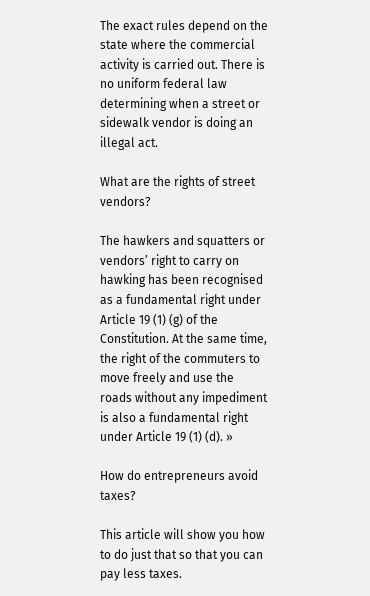The exact rules depend on the state where the commercial activity is carried out. There is no uniform federal law determining when a street or sidewalk vendor is doing an illegal act.

What are the rights of street vendors?

The hawkers and squatters or vendors’ right to carry on hawking has been recognised as a fundamental right under Article 19 (1) (g) of the Constitution. At the same time, the right of the commuters to move freely and use the roads without any impediment is also a fundamental right under Article 19 (1) (d). »

How do entrepreneurs avoid taxes?

This article will show you how to do just that so that you can pay less taxes.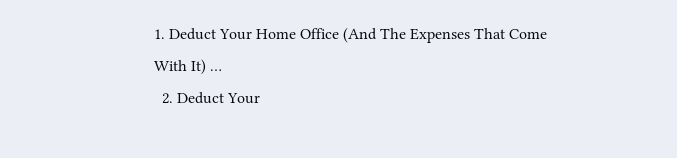1. Deduct Your Home Office (And The Expenses That Come With It) …
  2. Deduct Your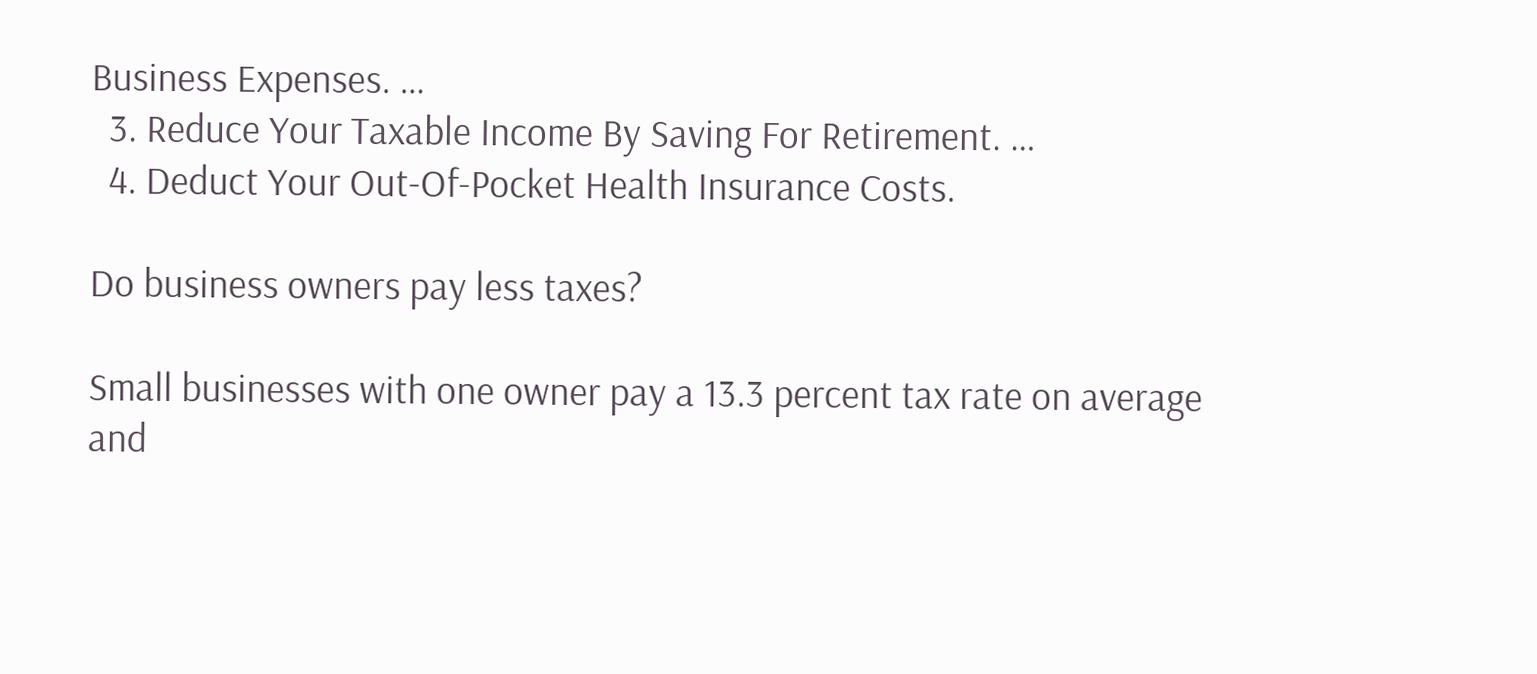Business Expenses. …
  3. Reduce Your Taxable Income By Saving For Retirement. …
  4. Deduct Your Out-Of-Pocket Health Insurance Costs.

Do business owners pay less taxes?

Small businesses with one owner pay a 13.3 percent tax rate on average and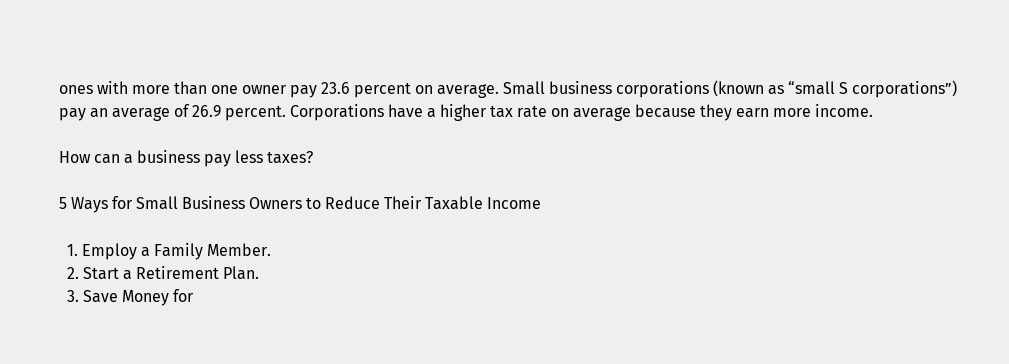ones with more than one owner pay 23.6 percent on average. Small business corporations (known as “small S corporations”) pay an average of 26.9 percent. Corporations have a higher tax rate on average because they earn more income.

How can a business pay less taxes?

5 Ways for Small Business Owners to Reduce Their Taxable Income

  1. Employ a Family Member.
  2. Start a Retirement Plan.
  3. Save Money for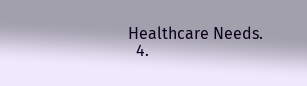Healthcare Needs.
  4.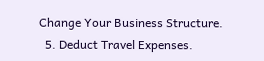Change Your Business Structure.
  5. Deduct Travel Expenses.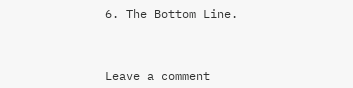6. The Bottom Line.



Leave a comment